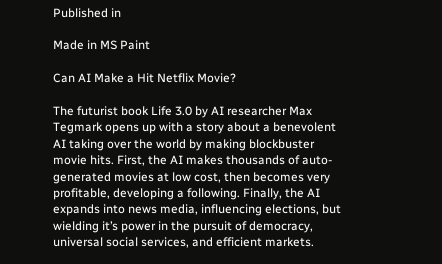Published in

Made in MS Paint

Can AI Make a Hit Netflix Movie?

The futurist book Life 3.0 by AI researcher Max Tegmark opens up with a story about a benevolent AI taking over the world by making blockbuster movie hits. First, the AI makes thousands of auto-generated movies at low cost, then becomes very profitable, developing a following. Finally, the AI expands into news media, influencing elections, but wielding it’s power in the pursuit of democracy, universal social services, and efficient markets.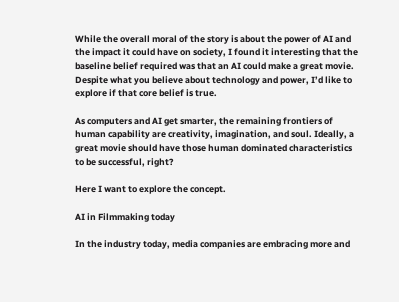While the overall moral of the story is about the power of AI and the impact it could have on society, I found it interesting that the baseline belief required was that an AI could make a great movie. Despite what you believe about technology and power, I’d like to explore if that core belief is true.

As computers and AI get smarter, the remaining frontiers of human capability are creativity, imagination, and soul. Ideally, a great movie should have those human dominated characteristics to be successful, right?

Here I want to explore the concept.

AI in Filmmaking today

In the industry today, media companies are embracing more and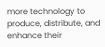more technology to produce, distribute, and enhance their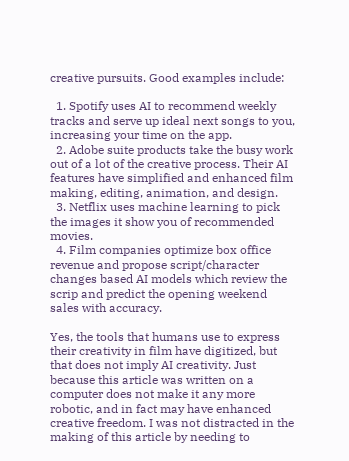creative pursuits. Good examples include:

  1. Spotify uses AI to recommend weekly tracks and serve up ideal next songs to you, increasing your time on the app.
  2. Adobe suite products take the busy work out of a lot of the creative process. Their AI features have simplified and enhanced film making, editing, animation, and design.
  3. Netflix uses machine learning to pick the images it show you of recommended movies.
  4. Film companies optimize box office revenue and propose script/character changes based AI models which review the scrip and predict the opening weekend sales with accuracy.

Yes, the tools that humans use to express their creativity in film have digitized, but that does not imply AI creativity. Just because this article was written on a computer does not make it any more robotic, and in fact may have enhanced creative freedom. I was not distracted in the making of this article by needing to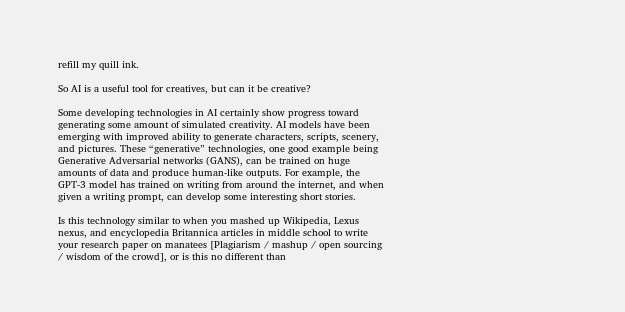refill my quill ink.

So AI is a useful tool for creatives, but can it be creative?

Some developing technologies in AI certainly show progress toward generating some amount of simulated creativity. AI models have been emerging with improved ability to generate characters, scripts, scenery, and pictures. These “generative” technologies, one good example being Generative Adversarial networks (GANS), can be trained on huge amounts of data and produce human-like outputs. For example, the GPT-3 model has trained on writing from around the internet, and when given a writing prompt, can develop some interesting short stories.

Is this technology similar to when you mashed up Wikipedia, Lexus nexus, and encyclopedia Britannica articles in middle school to write your research paper on manatees [Plagiarism / mashup / open sourcing / wisdom of the crowd], or is this no different than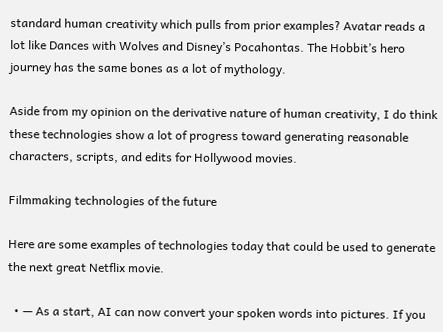standard human creativity which pulls from prior examples? Avatar reads a lot like Dances with Wolves and Disney’s Pocahontas. The Hobbit’s hero journey has the same bones as a lot of mythology.

Aside from my opinion on the derivative nature of human creativity, I do think these technologies show a lot of progress toward generating reasonable characters, scripts, and edits for Hollywood movies.

Filmmaking technologies of the future

Here are some examples of technologies today that could be used to generate the next great Netflix movie.

  • — As a start, AI can now convert your spoken words into pictures. If you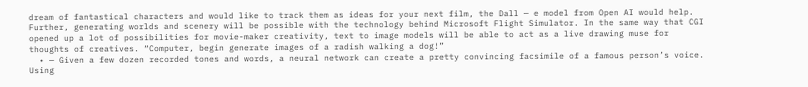dream of fantastical characters and would like to track them as ideas for your next film, the Dall — e model from Open AI would help. Further, generating worlds and scenery will be possible with the technology behind Microsoft Flight Simulator. In the same way that CGI opened up a lot of possibilities for movie-maker creativity, text to image models will be able to act as a live drawing muse for thoughts of creatives. “Computer, begin generate images of a radish walking a dog!”
  • — Given a few dozen recorded tones and words, a neural network can create a pretty convincing facsimile of a famous person’s voice. Using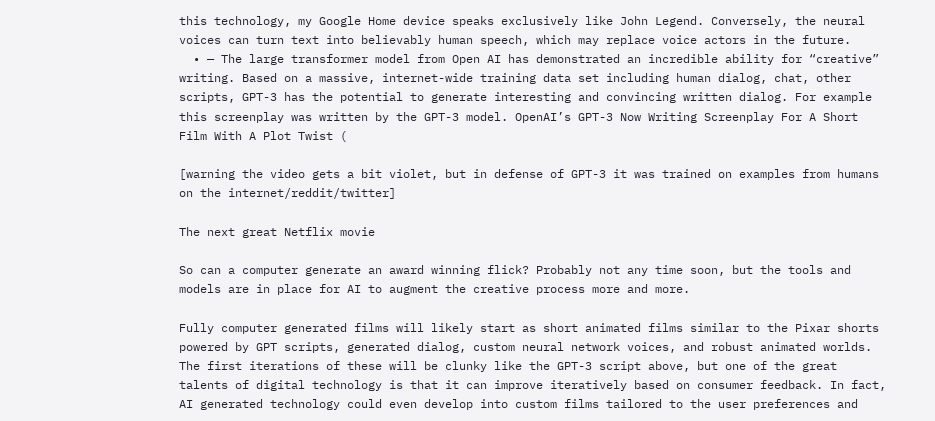this technology, my Google Home device speaks exclusively like John Legend. Conversely, the neural voices can turn text into believably human speech, which may replace voice actors in the future.
  • — The large transformer model from Open AI has demonstrated an incredible ability for “creative” writing. Based on a massive, internet-wide training data set including human dialog, chat, other scripts, GPT-3 has the potential to generate interesting and convincing written dialog. For example this screenplay was written by the GPT-3 model. OpenAI’s GPT-3 Now Writing Screenplay For A Short Film With A Plot Twist (

[warning the video gets a bit violet, but in defense of GPT-3 it was trained on examples from humans on the internet/reddit/twitter]

The next great Netflix movie

So can a computer generate an award winning flick? Probably not any time soon, but the tools and models are in place for AI to augment the creative process more and more.

Fully computer generated films will likely start as short animated films similar to the Pixar shorts powered by GPT scripts, generated dialog, custom neural network voices, and robust animated worlds. The first iterations of these will be clunky like the GPT-3 script above, but one of the great talents of digital technology is that it can improve iteratively based on consumer feedback. In fact, AI generated technology could even develop into custom films tailored to the user preferences and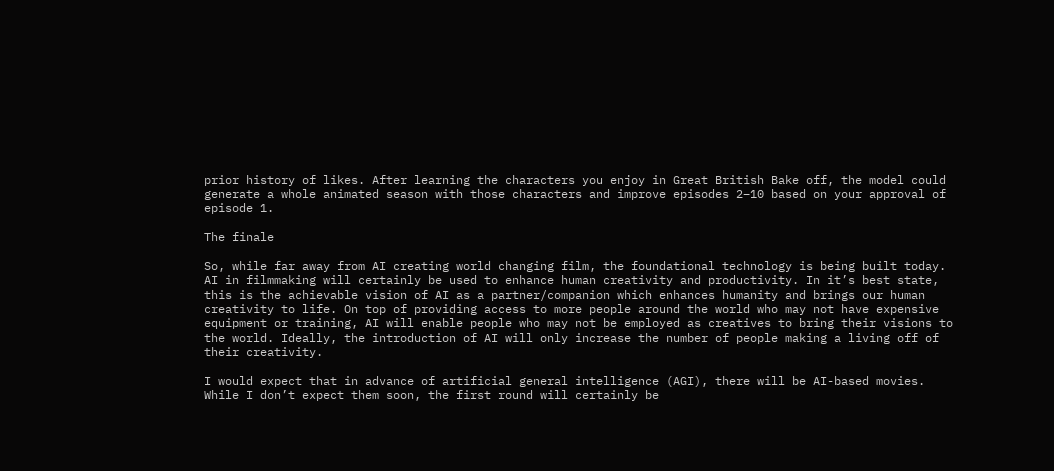prior history of likes. After learning the characters you enjoy in Great British Bake off, the model could generate a whole animated season with those characters and improve episodes 2–10 based on your approval of episode 1.

The finale

So, while far away from AI creating world changing film, the foundational technology is being built today. AI in filmmaking will certainly be used to enhance human creativity and productivity. In it’s best state, this is the achievable vision of AI as a partner/companion which enhances humanity and brings our human creativity to life. On top of providing access to more people around the world who may not have expensive equipment or training, AI will enable people who may not be employed as creatives to bring their visions to the world. Ideally, the introduction of AI will only increase the number of people making a living off of their creativity.

I would expect that in advance of artificial general intelligence (AGI), there will be AI-based movies. While I don’t expect them soon, the first round will certainly be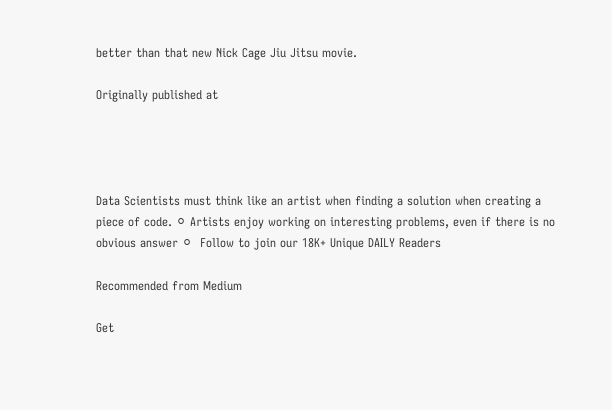better than that new Nick Cage Jiu Jitsu movie.

Originally published at




Data Scientists must think like an artist when finding a solution when creating a piece of code. ⚪ Artists enjoy working on interesting problems, even if there is no obvious answer ⚪  Follow to join our 18K+ Unique DAILY Readers

Recommended from Medium

Get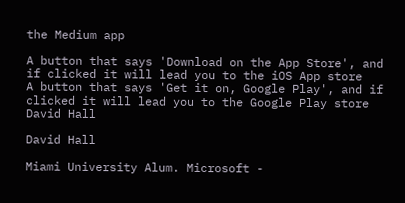the Medium app

A button that says 'Download on the App Store', and if clicked it will lead you to the iOS App store
A button that says 'Get it on, Google Play', and if clicked it will lead you to the Google Play store
David Hall

David Hall

Miami University Alum. Microsoft -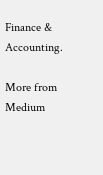Finance & Accounting.

More from Medium